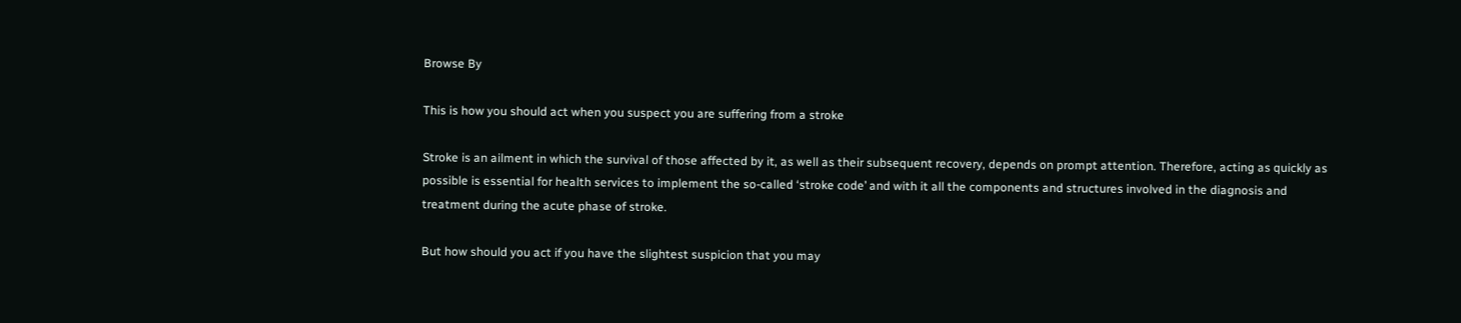Browse By

This is how you should act when you suspect you are suffering from a stroke

Stroke is an ailment in which the survival of those affected by it, as well as their subsequent recovery, depends on prompt attention. Therefore, acting as quickly as possible is essential for health services to implement the so-called ‘stroke code’ and with it all the components and structures involved in the diagnosis and treatment during the acute phase of stroke.

But how should you act if you have the slightest suspicion that you may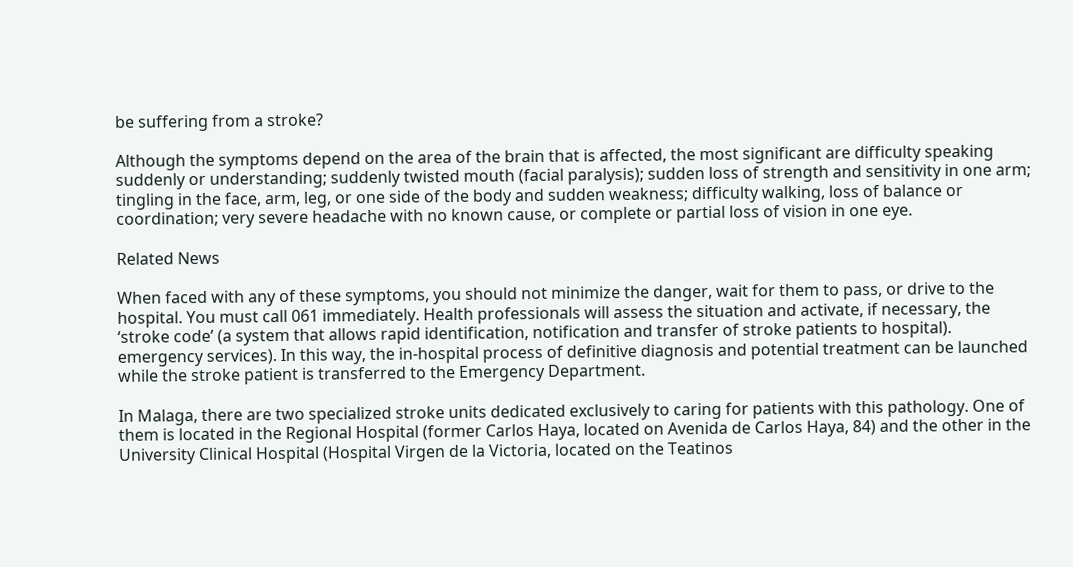be suffering from a stroke?

Although the symptoms depend on the area of the brain that is affected, the most significant are difficulty speaking suddenly or understanding; suddenly twisted mouth (facial paralysis); sudden loss of strength and sensitivity in one arm; tingling in the face, arm, leg, or one side of the body and sudden weakness; difficulty walking, loss of balance or coordination; very severe headache with no known cause, or complete or partial loss of vision in one eye.

Related News

When faced with any of these symptoms, you should not minimize the danger, wait for them to pass, or drive to the hospital. You must call 061 immediately. Health professionals will assess the situation and activate, if necessary, the ‘stroke code’ (a system that allows rapid identification, notification and transfer of stroke patients to hospital). emergency services). In this way, the in-hospital process of definitive diagnosis and potential treatment can be launched while the stroke patient is transferred to the Emergency Department.

In Malaga, there are two specialized stroke units dedicated exclusively to caring for patients with this pathology. One of them is located in the Regional Hospital (former Carlos Haya, located on Avenida de Carlos Haya, 84) and the other in the University Clinical Hospital (Hospital Virgen de la Victoria, located on the Teatinos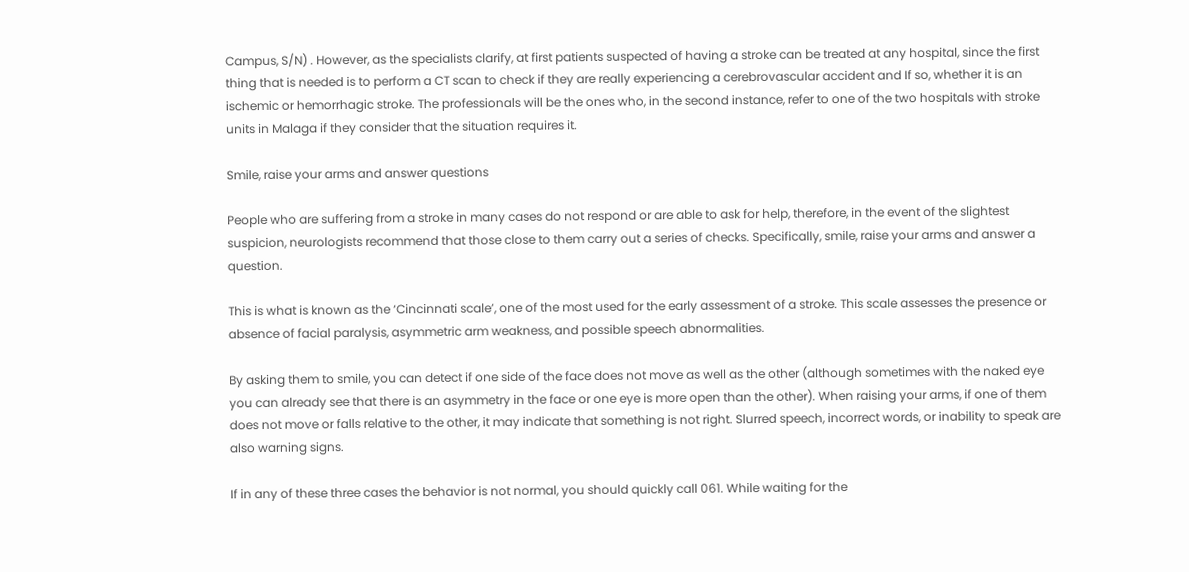Campus, S/N) . However, as the specialists clarify, at first patients suspected of having a stroke can be treated at any hospital, since the first thing that is needed is to perform a CT scan to check if they are really experiencing a cerebrovascular accident and If so, whether it is an ischemic or hemorrhagic stroke. The professionals will be the ones who, in the second instance, refer to one of the two hospitals with stroke units in Malaga if they consider that the situation requires it.

Smile, raise your arms and answer questions

People who are suffering from a stroke in many cases do not respond or are able to ask for help, therefore, in the event of the slightest suspicion, neurologists recommend that those close to them carry out a series of checks. Specifically, smile, raise your arms and answer a question.

This is what is known as the ‘Cincinnati scale’, one of the most used for the early assessment of a stroke. This scale assesses the presence or absence of facial paralysis, asymmetric arm weakness, and possible speech abnormalities.

By asking them to smile, you can detect if one side of the face does not move as well as the other (although sometimes with the naked eye you can already see that there is an asymmetry in the face or one eye is more open than the other). When raising your arms, if one of them does not move or falls relative to the other, it may indicate that something is not right. Slurred speech, incorrect words, or inability to speak are also warning signs.

If in any of these three cases the behavior is not normal, you should quickly call 061. While waiting for the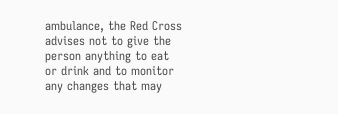ambulance, the Red Cross advises not to give the person anything to eat or drink and to monitor any changes that may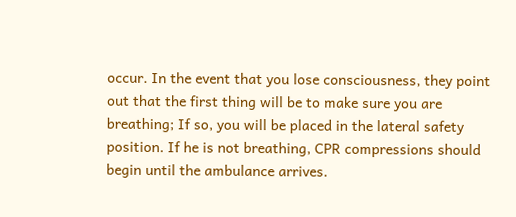occur. In the event that you lose consciousness, they point out that the first thing will be to make sure you are breathing; If so, you will be placed in the lateral safety position. If he is not breathing, CPR compressions should begin until the ambulance arrives.